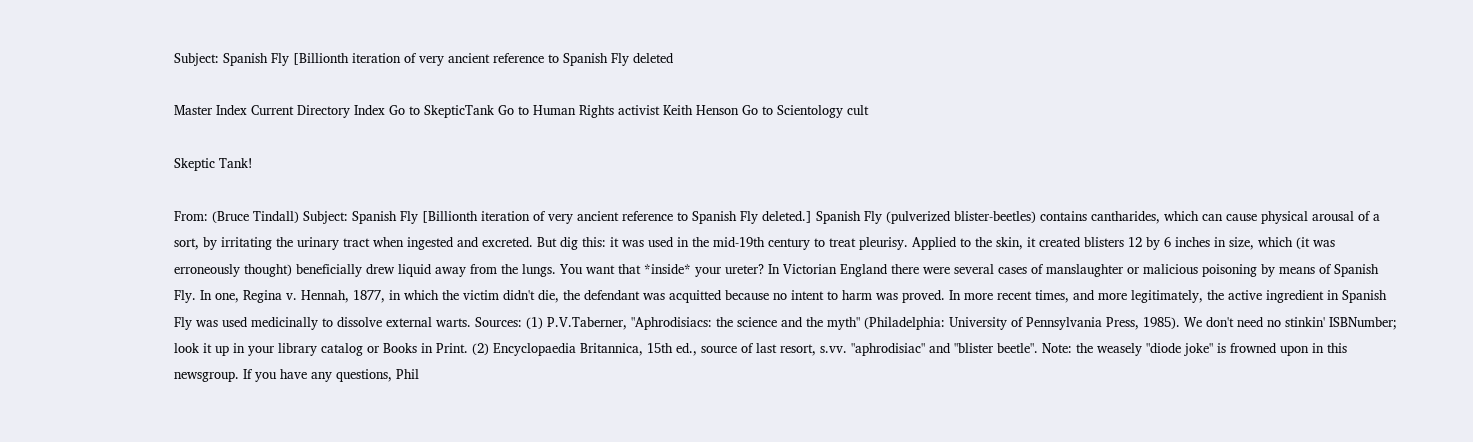Subject: Spanish Fly [Billionth iteration of very ancient reference to Spanish Fly deleted

Master Index Current Directory Index Go to SkepticTank Go to Human Rights activist Keith Henson Go to Scientology cult

Skeptic Tank!

From: (Bruce Tindall) Subject: Spanish Fly [Billionth iteration of very ancient reference to Spanish Fly deleted.] Spanish Fly (pulverized blister-beetles) contains cantharides, which can cause physical arousal of a sort, by irritating the urinary tract when ingested and excreted. But dig this: it was used in the mid-19th century to treat pleurisy. Applied to the skin, it created blisters 12 by 6 inches in size, which (it was erroneously thought) beneficially drew liquid away from the lungs. You want that *inside* your ureter? In Victorian England there were several cases of manslaughter or malicious poisoning by means of Spanish Fly. In one, Regina v. Hennah, 1877, in which the victim didn't die, the defendant was acquitted because no intent to harm was proved. In more recent times, and more legitimately, the active ingredient in Spanish Fly was used medicinally to dissolve external warts. Sources: (1) P.V.Taberner, "Aphrodisiacs: the science and the myth" (Philadelphia: University of Pennsylvania Press, 1985). We don't need no stinkin' ISBNumber; look it up in your library catalog or Books in Print. (2) Encyclopaedia Britannica, 15th ed., source of last resort, s.vv. "aphrodisiac" and "blister beetle". Note: the weasely "diode joke" is frowned upon in this newsgroup. If you have any questions, Phil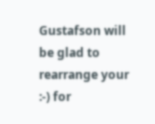Gustafson will be glad to rearrange your :-) for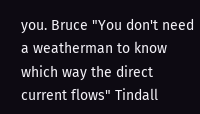you. Bruce "You don't need a weatherman to know which way the direct current flows" Tindall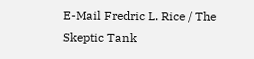E-Mail Fredric L. Rice / The Skeptic Tank